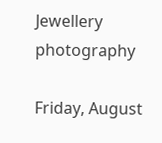Jewellery photography

Friday, August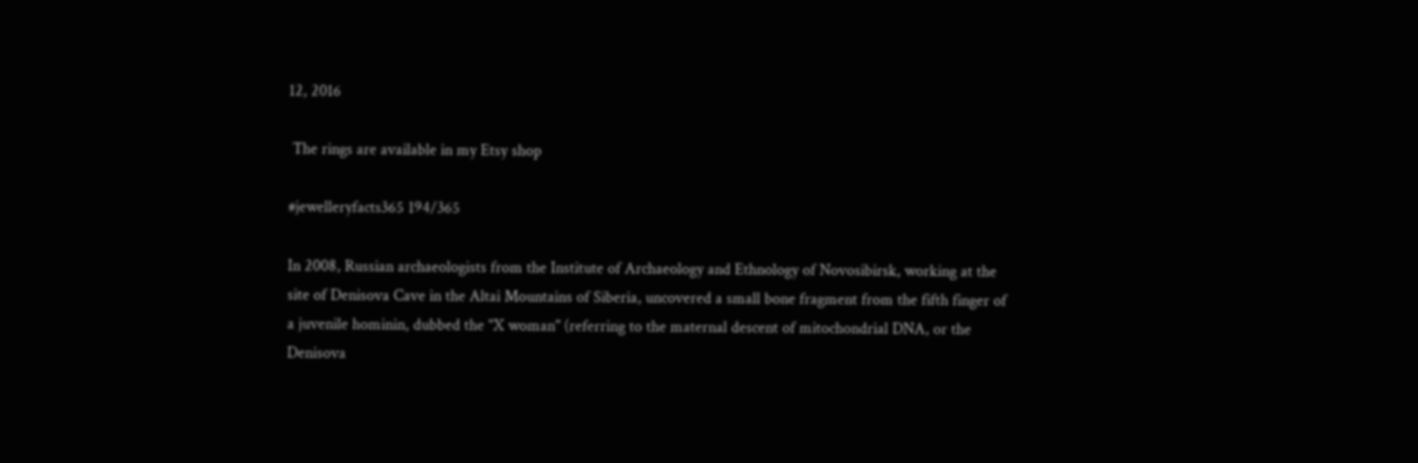12, 2016

 The rings are available in my Etsy shop

#jewelleryfacts365 194/365

In 2008, Russian archaeologists from the Institute of Archaeology and Ethnology of Novosibirsk, working at the site of Denisova Cave in the Altai Mountains of Siberia, uncovered a small bone fragment from the fifth finger of a juvenile hominin, dubbed the "X woman" (referring to the maternal descent of mitochondrial DNA, or the Denisova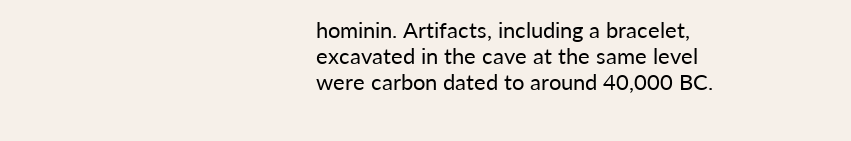hominin. Artifacts, including a bracelet, excavated in the cave at the same level were carbon dated to around 40,000 BC.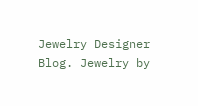Jewelry Designer Blog. Jewelry by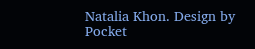Natalia Khon. Design by Pocket